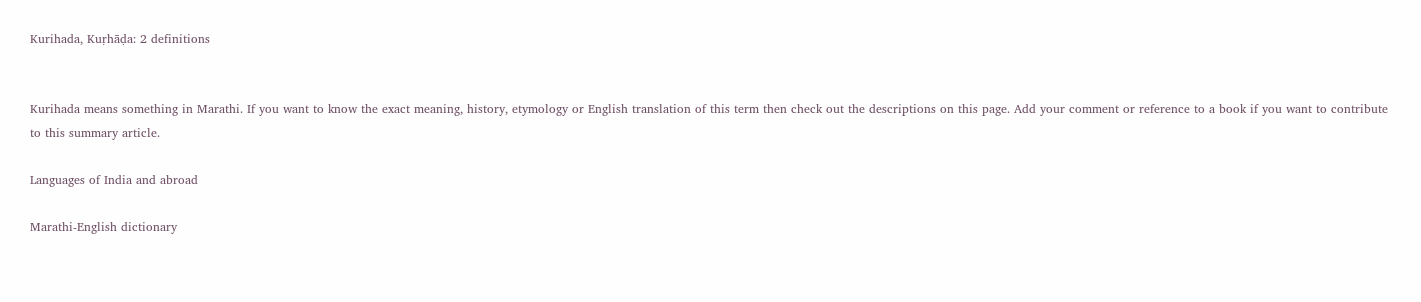Kurihada, Kuṛhāḍa: 2 definitions


Kurihada means something in Marathi. If you want to know the exact meaning, history, etymology or English translation of this term then check out the descriptions on this page. Add your comment or reference to a book if you want to contribute to this summary article.

Languages of India and abroad

Marathi-English dictionary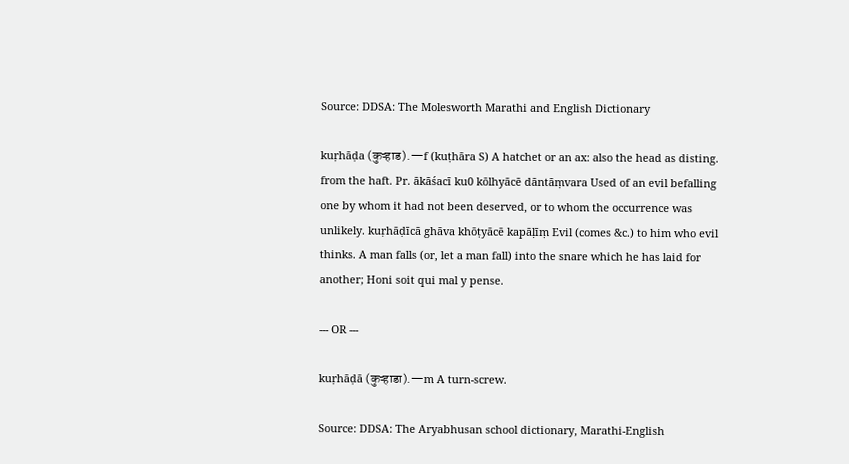Source: DDSA: The Molesworth Marathi and English Dictionary

kuṛhāḍa (कुऱ्हाड).—f (kuṭhāra S) A hatchet or an ax: also the head as disting. from the haft. Pr. ākāśacī ku0 kōlhyācē dāntāṃvara Used of an evil befalling one by whom it had not been deserved, or to whom the occurrence was unlikely. kuṛhāḍīcā ghāva khōṭyācē kapāḷīṃ Evil (comes &c.) to him who evil thinks. A man falls (or, let a man fall) into the snare which he has laid for another; Honi soit qui mal y pense.

--- OR ---

kuṛhāḍā (कुऱ्हाडा).—m A turn-screw.

Source: DDSA: The Aryabhusan school dictionary, Marathi-English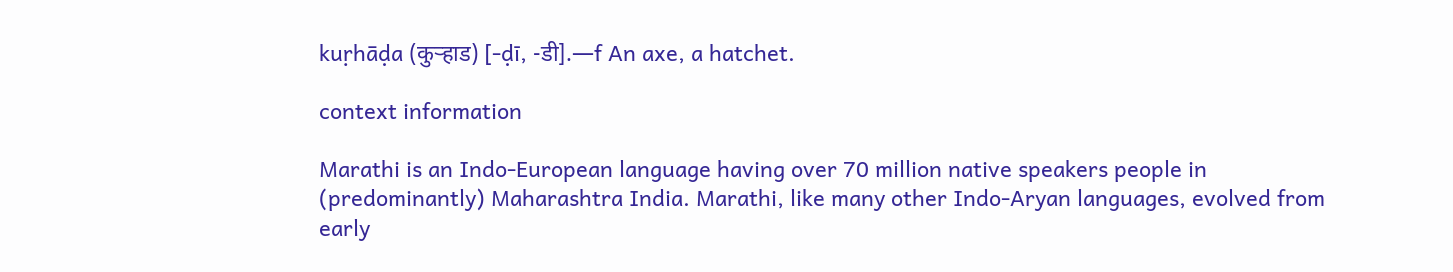kuṛhāḍa (कुऱ्हाड) [-ḍī, -डी].—f An axe, a hatchet.

context information

Marathi is an Indo-European language having over 70 million native speakers people in (predominantly) Maharashtra India. Marathi, like many other Indo-Aryan languages, evolved from early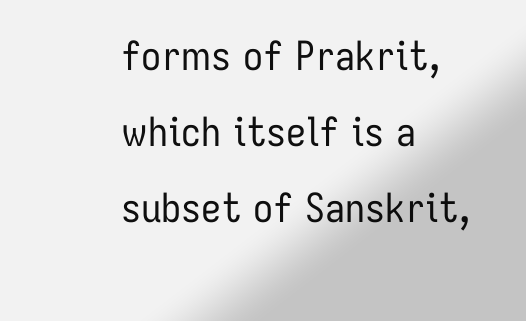forms of Prakrit, which itself is a subset of Sanskrit,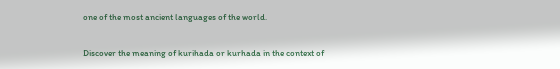one of the most ancient languages of the world.

Discover the meaning of kurihada or kurhada in the context of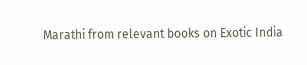Marathi from relevant books on Exotic India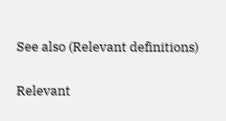See also (Relevant definitions)

Relevant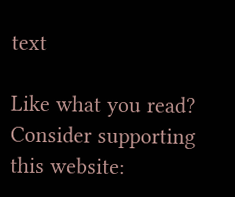text

Like what you read? Consider supporting this website: